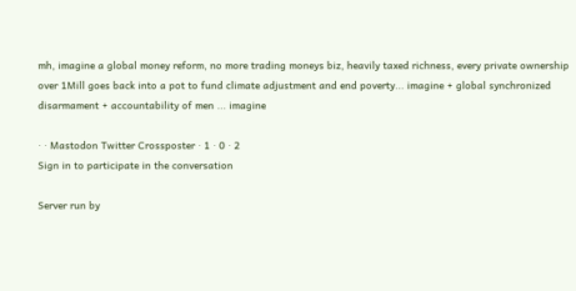mh, imagine a global money reform, no more trading moneys biz, heavily taxed richness, every private ownership over 1Mill goes back into a pot to fund climate adjustment and end poverty... imagine + global synchronized disarmament + accountability of men ... imagine

· · Mastodon Twitter Crossposter · 1 · 0 · 2
Sign in to participate in the conversation

Server run by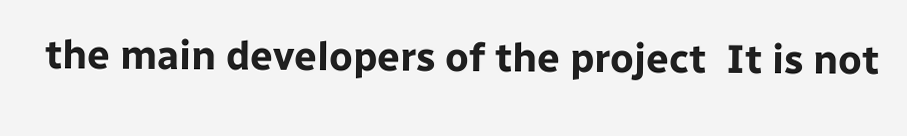the main developers of the project  It is not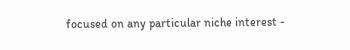focused on any particular niche interest -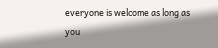everyone is welcome as long as you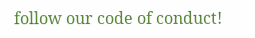follow our code of conduct!